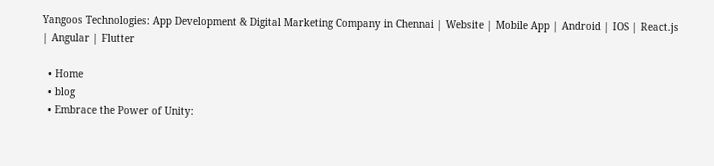Yangoos Technologies: App Development & Digital Marketing Company in Chennai | Website | Mobile App | Android | IOS | React.js | Angular | Flutter

  • Home
  • blog
  • Embrace the Power of Unity: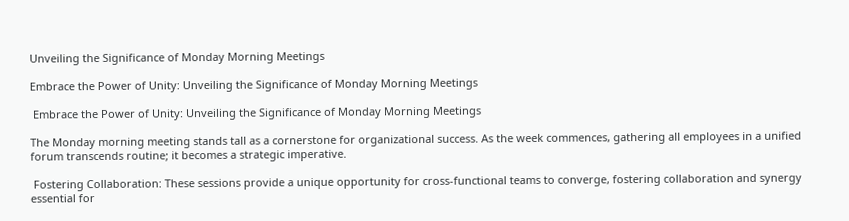Unveiling the Significance of Monday Morning Meetings

Embrace the Power of Unity: Unveiling the Significance of Monday Morning Meetings

 Embrace the Power of Unity: Unveiling the Significance of Monday Morning Meetings

The Monday morning meeting stands tall as a cornerstone for organizational success. As the week commences, gathering all employees in a unified forum transcends routine; it becomes a strategic imperative.

 Fostering Collaboration: These sessions provide a unique opportunity for cross-functional teams to converge, fostering collaboration and synergy essential for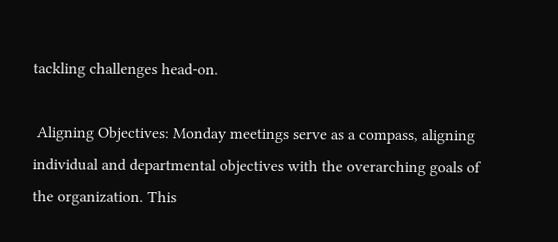tackling challenges head-on.

 Aligning Objectives: Monday meetings serve as a compass, aligning individual and departmental objectives with the overarching goals of the organization. This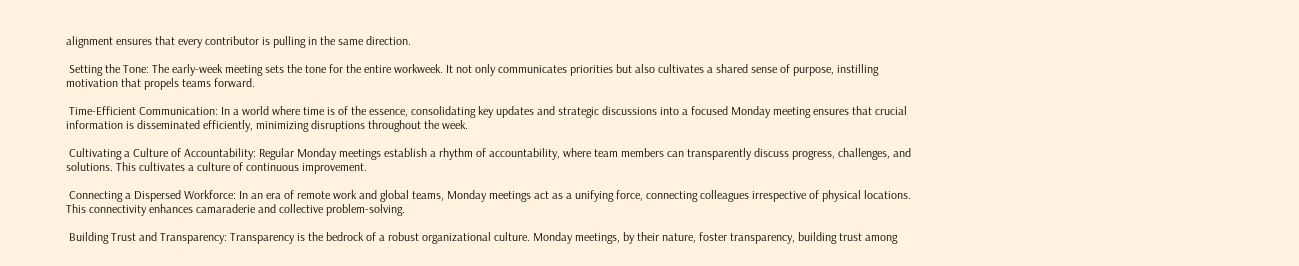alignment ensures that every contributor is pulling in the same direction.

 Setting the Tone: The early-week meeting sets the tone for the entire workweek. It not only communicates priorities but also cultivates a shared sense of purpose, instilling motivation that propels teams forward.

 Time-Efficient Communication: In a world where time is of the essence, consolidating key updates and strategic discussions into a focused Monday meeting ensures that crucial information is disseminated efficiently, minimizing disruptions throughout the week.

 Cultivating a Culture of Accountability: Regular Monday meetings establish a rhythm of accountability, where team members can transparently discuss progress, challenges, and solutions. This cultivates a culture of continuous improvement.

 Connecting a Dispersed Workforce: In an era of remote work and global teams, Monday meetings act as a unifying force, connecting colleagues irrespective of physical locations. This connectivity enhances camaraderie and collective problem-solving.

 Building Trust and Transparency: Transparency is the bedrock of a robust organizational culture. Monday meetings, by their nature, foster transparency, building trust among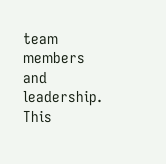team members and leadership. This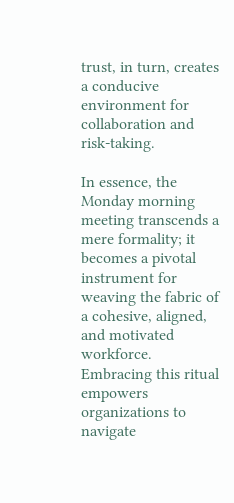trust, in turn, creates a conducive environment for collaboration and risk-taking.

In essence, the Monday morning meeting transcends a mere formality; it becomes a pivotal instrument for weaving the fabric of a cohesive, aligned, and motivated workforce. Embracing this ritual empowers organizations to navigate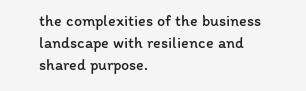the complexities of the business landscape with resilience and shared purpose.